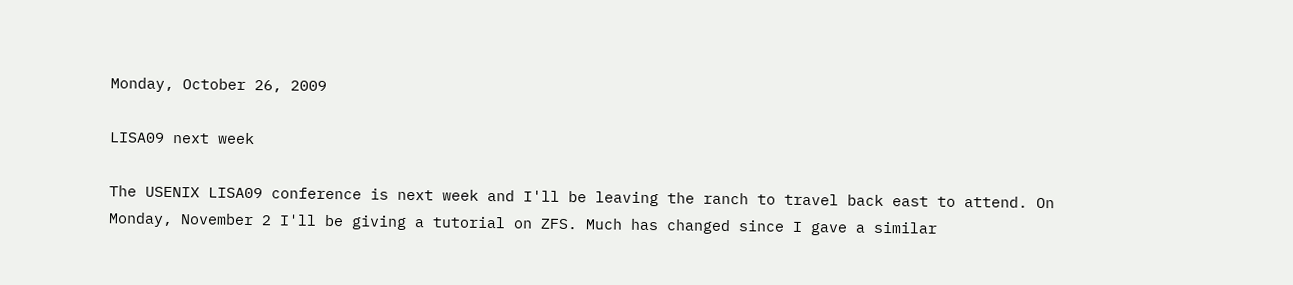Monday, October 26, 2009

LISA09 next week

The USENIX LISA09 conference is next week and I'll be leaving the ranch to travel back east to attend. On Monday, November 2 I'll be giving a tutorial on ZFS. Much has changed since I gave a similar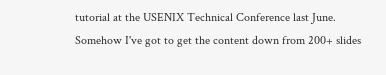tutorial at the USENIX Technical Conference last June. Somehow I've got to get the content down from 200+ slides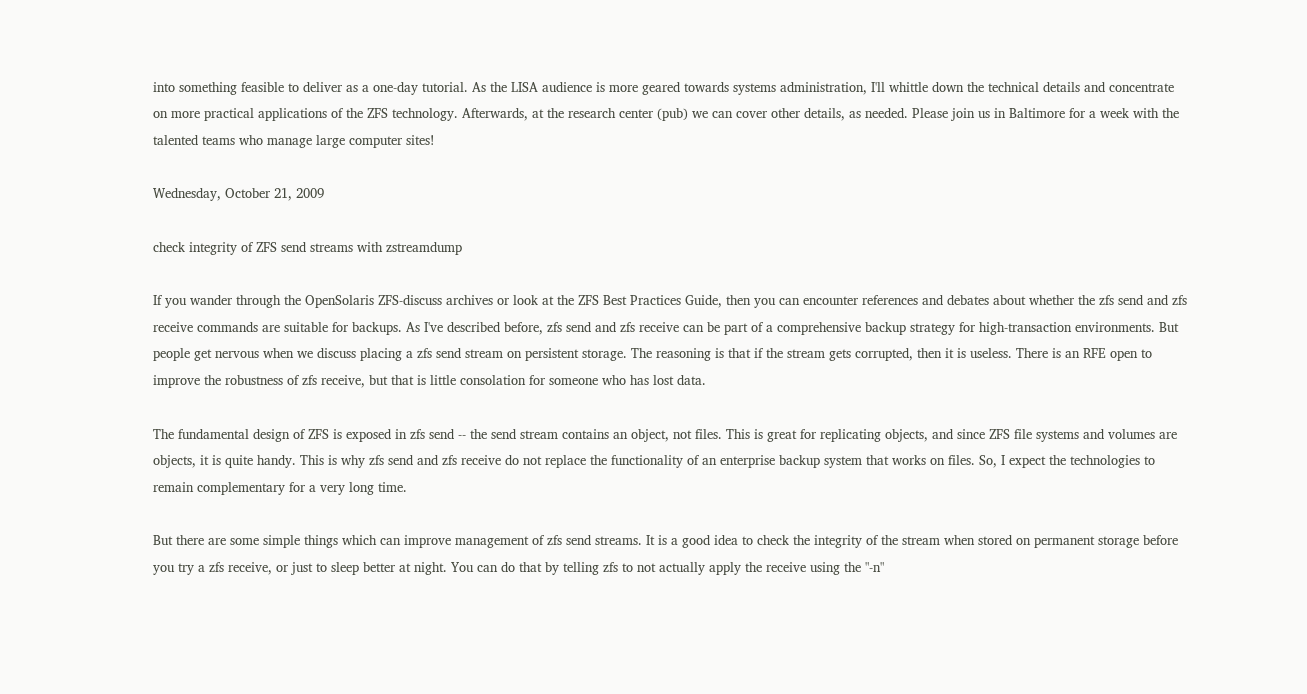into something feasible to deliver as a one-day tutorial. As the LISA audience is more geared towards systems administration, I'll whittle down the technical details and concentrate on more practical applications of the ZFS technology. Afterwards, at the research center (pub) we can cover other details, as needed. Please join us in Baltimore for a week with the talented teams who manage large computer sites!

Wednesday, October 21, 2009

check integrity of ZFS send streams with zstreamdump

If you wander through the OpenSolaris ZFS-discuss archives or look at the ZFS Best Practices Guide, then you can encounter references and debates about whether the zfs send and zfs receive commands are suitable for backups. As I've described before, zfs send and zfs receive can be part of a comprehensive backup strategy for high-transaction environments. But people get nervous when we discuss placing a zfs send stream on persistent storage. The reasoning is that if the stream gets corrupted, then it is useless. There is an RFE open to improve the robustness of zfs receive, but that is little consolation for someone who has lost data.

The fundamental design of ZFS is exposed in zfs send -- the send stream contains an object, not files. This is great for replicating objects, and since ZFS file systems and volumes are objects, it is quite handy. This is why zfs send and zfs receive do not replace the functionality of an enterprise backup system that works on files. So, I expect the technologies to remain complementary for a very long time.

But there are some simple things which can improve management of zfs send streams. It is a good idea to check the integrity of the stream when stored on permanent storage before you try a zfs receive, or just to sleep better at night. You can do that by telling zfs to not actually apply the receive using the "-n"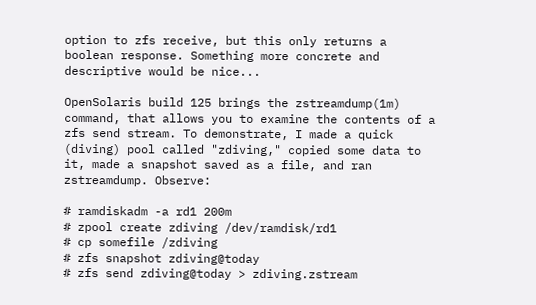option to zfs receive, but this only returns a boolean response. Something more concrete and descriptive would be nice...

OpenSolaris build 125 brings the zstreamdump(1m) command, that allows you to examine the contents of a zfs send stream. To demonstrate, I made a quick (diving) pool called "zdiving," copied some data to it, made a snapshot saved as a file, and ran zstreamdump. Observe:

# ramdiskadm -a rd1 200m
# zpool create zdiving /dev/ramdisk/rd1
# cp somefile /zdiving
# zfs snapshot zdiving@today
# zfs send zdiving@today > zdiving.zstream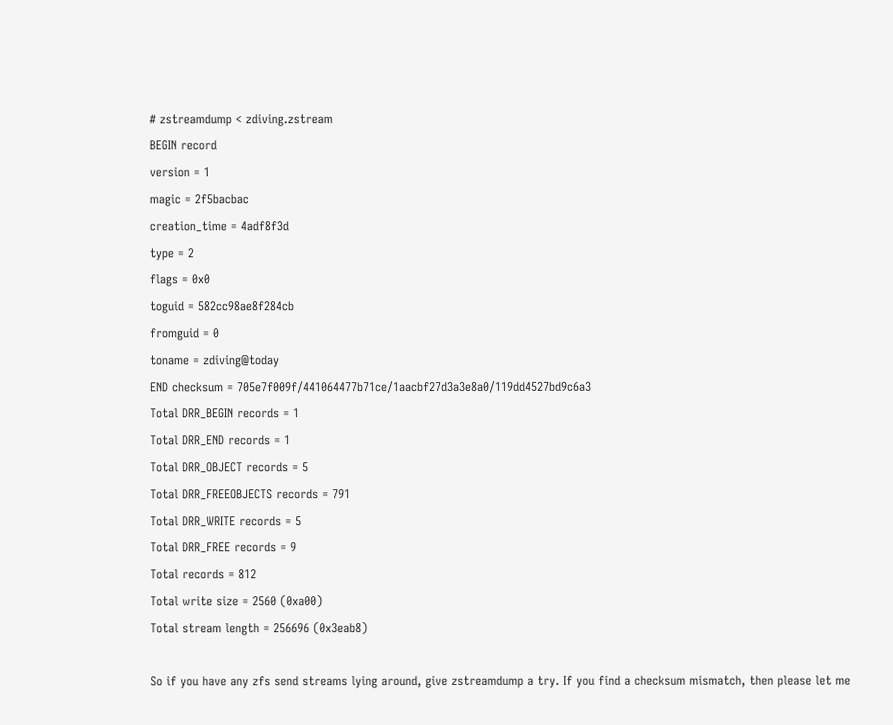# zstreamdump < zdiving.zstream
BEGIN record
version = 1
magic = 2f5bacbac
creation_time = 4adf8f3d
type = 2
flags = 0x0
toguid = 582cc98ae8f284cb
fromguid = 0
toname = zdiving@today
END checksum = 705e7f009f/441064477b71ce/1aacbf27d3a3e8a0/119dd4527bd9c6a3
Total DRR_BEGIN records = 1
Total DRR_END records = 1
Total DRR_OBJECT records = 5
Total DRR_FREEOBJECTS records = 791
Total DRR_WRITE records = 5
Total DRR_FREE records = 9
Total records = 812
Total write size = 2560 (0xa00)
Total stream length = 256696 (0x3eab8)

So if you have any zfs send streams lying around, give zstreamdump a try. If you find a checksum mismatch, then please let me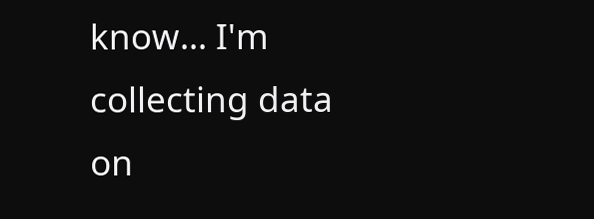know... I'm collecting data on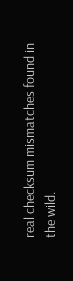real checksum mismatches found in the wild.